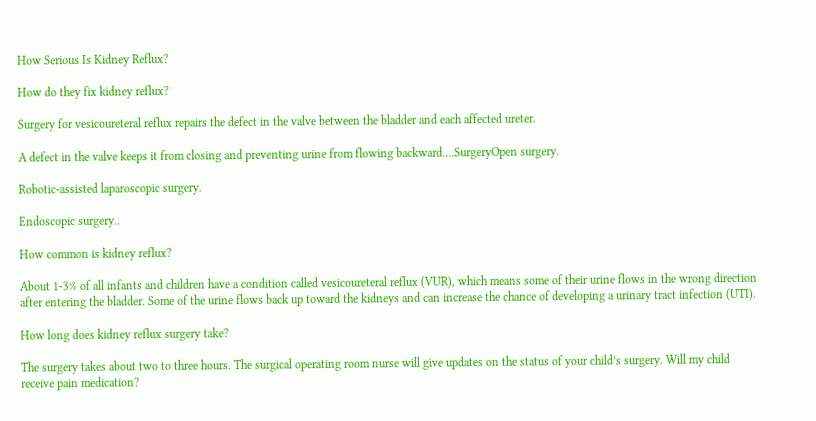How Serious Is Kidney Reflux?

How do they fix kidney reflux?

Surgery for vesicoureteral reflux repairs the defect in the valve between the bladder and each affected ureter.

A defect in the valve keeps it from closing and preventing urine from flowing backward….SurgeryOpen surgery.

Robotic-assisted laparoscopic surgery.

Endoscopic surgery..

How common is kidney reflux?

About 1-3% of all infants and children have a condition called vesicoureteral reflux (VUR), which means some of their urine flows in the wrong direction after entering the bladder. Some of the urine flows back up toward the kidneys and can increase the chance of developing a urinary tract infection (UTI).

How long does kidney reflux surgery take?

The surgery takes about two to three hours. The surgical operating room nurse will give updates on the status of your child’s surgery. Will my child receive pain medication?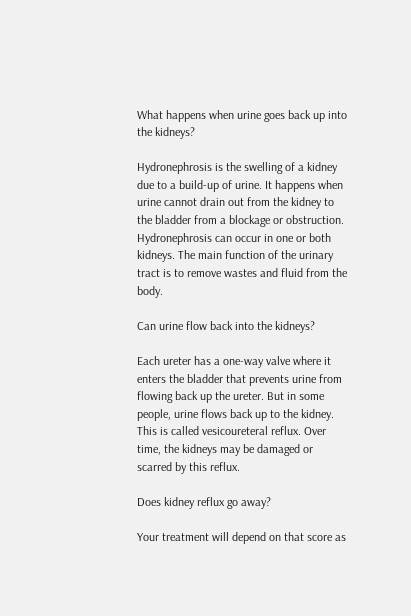What happens when urine goes back up into the kidneys?

Hydronephrosis is the swelling of a kidney due to a build-up of urine. It happens when urine cannot drain out from the kidney to the bladder from a blockage or obstruction. Hydronephrosis can occur in one or both kidneys. The main function of the urinary tract is to remove wastes and fluid from the body.

Can urine flow back into the kidneys?

Each ureter has a one-way valve where it enters the bladder that prevents urine from flowing back up the ureter. But in some people, urine flows back up to the kidney. This is called vesicoureteral reflux. Over time, the kidneys may be damaged or scarred by this reflux.

Does kidney reflux go away?

Your treatment will depend on that score as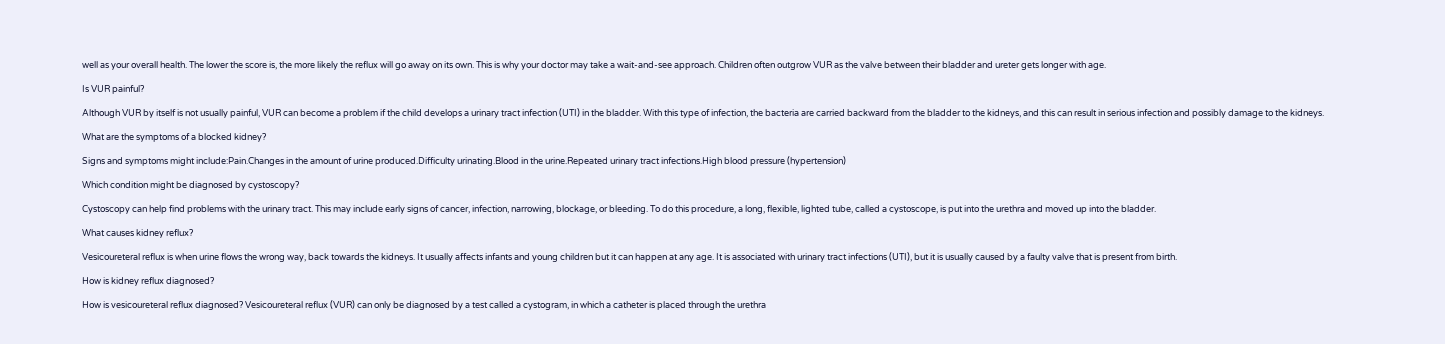well as your overall health. The lower the score is, the more likely the reflux will go away on its own. This is why your doctor may take a wait-and-see approach. Children often outgrow VUR as the valve between their bladder and ureter gets longer with age.

Is VUR painful?

Although VUR by itself is not usually painful, VUR can become a problem if the child develops a urinary tract infection (UTI) in the bladder. With this type of infection, the bacteria are carried backward from the bladder to the kidneys, and this can result in serious infection and possibly damage to the kidneys.

What are the symptoms of a blocked kidney?

Signs and symptoms might include:Pain.Changes in the amount of urine produced.Difficulty urinating.Blood in the urine.Repeated urinary tract infections.High blood pressure (hypertension)

Which condition might be diagnosed by cystoscopy?

Cystoscopy can help find problems with the urinary tract. This may include early signs of cancer, infection, narrowing, blockage, or bleeding. To do this procedure, a long, flexible, lighted tube, called a cystoscope, is put into the urethra and moved up into the bladder.

What causes kidney reflux?

Vesicoureteral reflux is when urine flows the wrong way, back towards the kidneys. It usually affects infants and young children but it can happen at any age. It is associated with urinary tract infections (UTI), but it is usually caused by a faulty valve that is present from birth.

How is kidney reflux diagnosed?

How is vesicoureteral reflux diagnosed? Vesicoureteral reflux (VUR) can only be diagnosed by a test called a cystogram, in which a catheter is placed through the urethra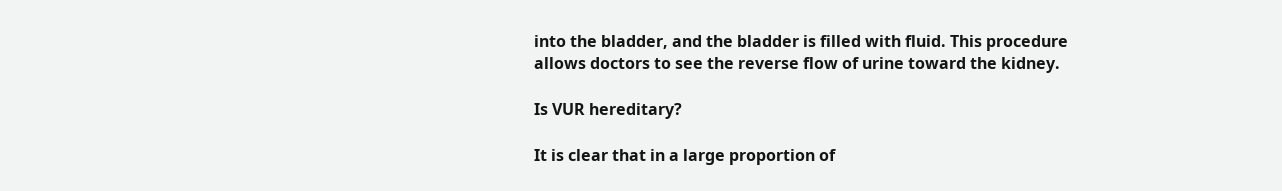into the bladder, and the bladder is filled with fluid. This procedure allows doctors to see the reverse flow of urine toward the kidney.

Is VUR hereditary?

It is clear that in a large proportion of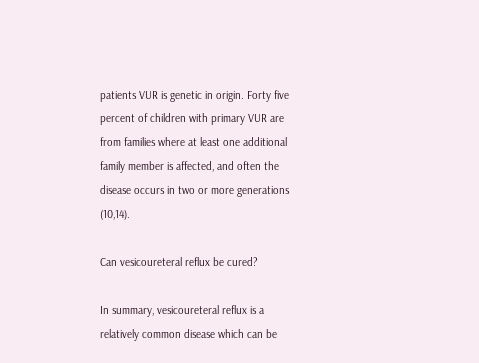patients VUR is genetic in origin. Forty five percent of children with primary VUR are from families where at least one additional family member is affected, and often the disease occurs in two or more generations (10,14).

Can vesicoureteral reflux be cured?

In summary, vesicoureteral reflux is a relatively common disease which can be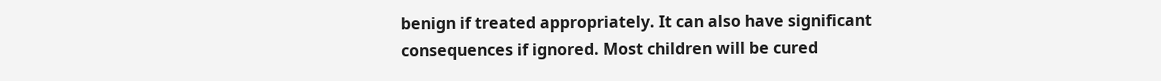benign if treated appropriately. It can also have significant consequences if ignored. Most children will be cured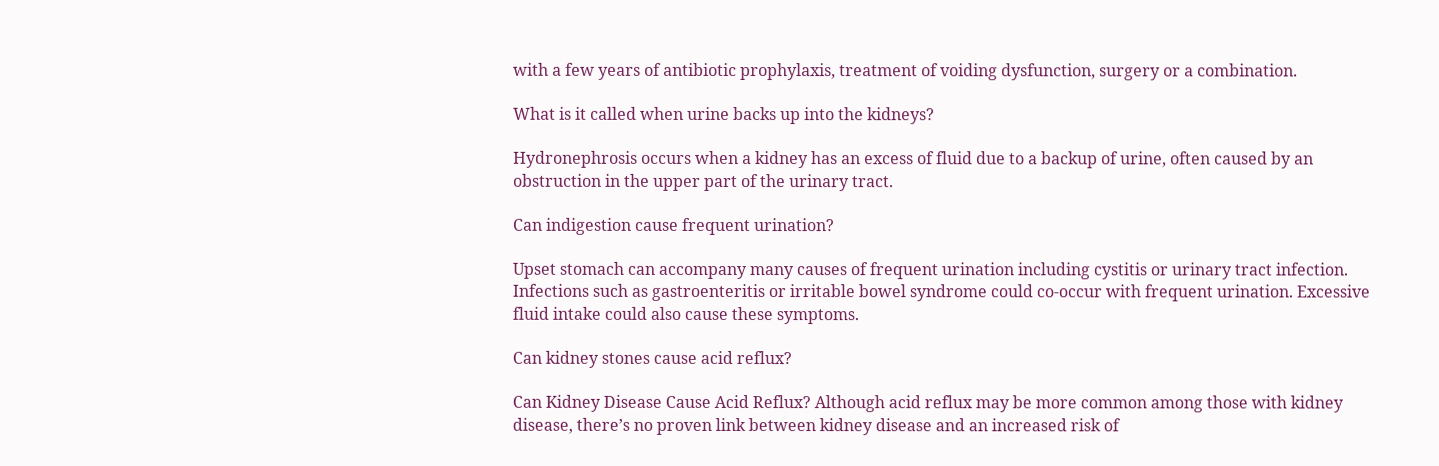with a few years of antibiotic prophylaxis, treatment of voiding dysfunction, surgery or a combination.

What is it called when urine backs up into the kidneys?

Hydronephrosis occurs when a kidney has an excess of fluid due to a backup of urine, often caused by an obstruction in the upper part of the urinary tract.

Can indigestion cause frequent urination?

Upset stomach can accompany many causes of frequent urination including cystitis or urinary tract infection. Infections such as gastroenteritis or irritable bowel syndrome could co-occur with frequent urination. Excessive fluid intake could also cause these symptoms.

Can kidney stones cause acid reflux?

Can Kidney Disease Cause Acid Reflux? Although acid reflux may be more common among those with kidney disease, there’s no proven link between kidney disease and an increased risk of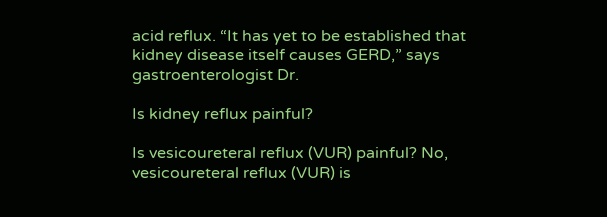acid reflux. “It has yet to be established that kidney disease itself causes GERD,” says gastroenterologist Dr.

Is kidney reflux painful?

Is vesicoureteral reflux (VUR) painful? No, vesicoureteral reflux (VUR) is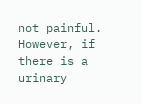not painful. However, if there is a urinary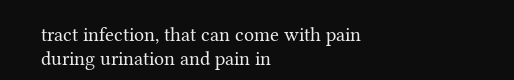tract infection, that can come with pain during urination and pain in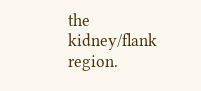the kidney/flank region.